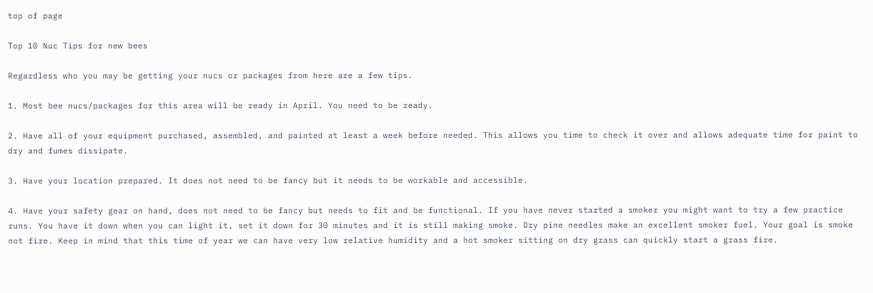top of page

Top 10 Nuc Tips for new bees

Regardless who you may be getting your nucs or packages from here are a few tips.

1. Most bee nucs/packages for this area will be ready in April. You need to be ready.

2. Have all of your equipment purchased, assembled, and painted at least a week before needed. This allows you time to check it over and allows adequate time for paint to dry and fumes dissipate.

3. Have your location prepared. It does not need to be fancy but it needs to be workable and accessible.

4. Have your safety gear on hand, does not need to be fancy but needs to fit and be functional. If you have never started a smoker you might want to try a few practice runs. You have it down when you can light it, set it down for 30 minutes and it is still making smoke. Dry pine needles make an excellent smoker fuel. Your goal is smoke not fire. Keep in mind that this time of year we can have very low relative humidity and a hot smoker sitting on dry grass can quickly start a grass fire.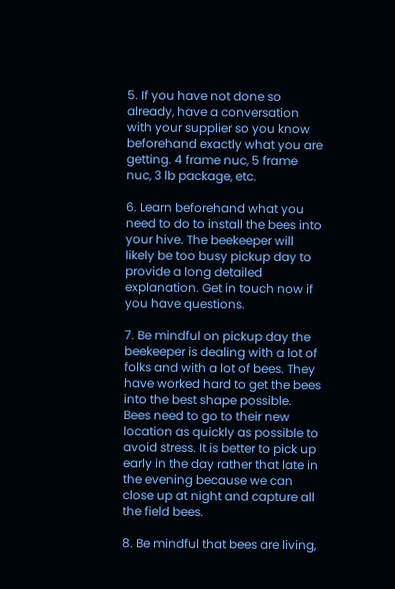5. If you have not done so already, have a conversation with your supplier so you know beforehand exactly what you are getting. 4 frame nuc, 5 frame nuc, 3 lb package, etc.

6. Learn beforehand what you need to do to install the bees into your hive. The beekeeper will likely be too busy pickup day to provide a long detailed explanation. Get in touch now if you have questions.

7. Be mindful on pickup day the beekeeper is dealing with a lot of folks and with a lot of bees. They have worked hard to get the bees into the best shape possible. Bees need to go to their new location as quickly as possible to avoid stress. It is better to pick up early in the day rather that late in the evening because we can close up at night and capture all the field bees.

8. Be mindful that bees are living,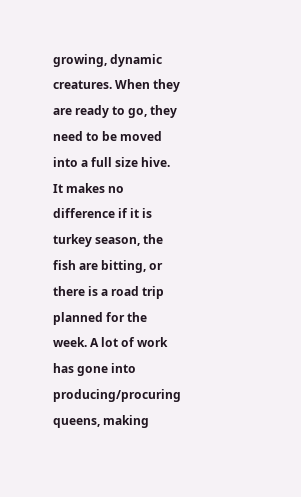growing, dynamic creatures. When they are ready to go, they need to be moved into a full size hive. It makes no difference if it is turkey season, the fish are bitting, or there is a road trip planned for the week. A lot of work has gone into producing/procuring queens, making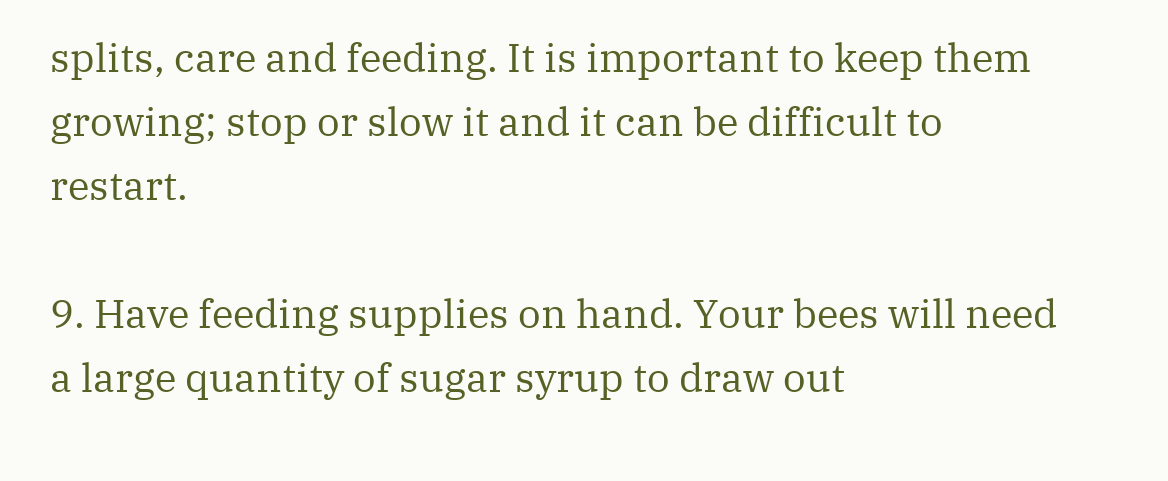splits, care and feeding. It is important to keep them growing; stop or slow it and it can be difficult to restart.

9. Have feeding supplies on hand. Your bees will need a large quantity of sugar syrup to draw out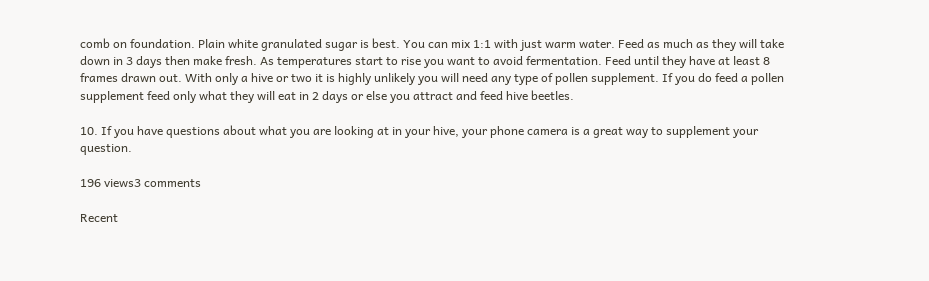comb on foundation. Plain white granulated sugar is best. You can mix 1:1 with just warm water. Feed as much as they will take down in 3 days then make fresh. As temperatures start to rise you want to avoid fermentation. Feed until they have at least 8 frames drawn out. With only a hive or two it is highly unlikely you will need any type of pollen supplement. If you do feed a pollen supplement feed only what they will eat in 2 days or else you attract and feed hive beetles.

10. If you have questions about what you are looking at in your hive, your phone camera is a great way to supplement your question.

196 views3 comments

Recent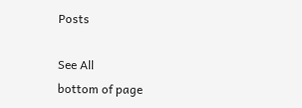Posts

See All
bottom of page